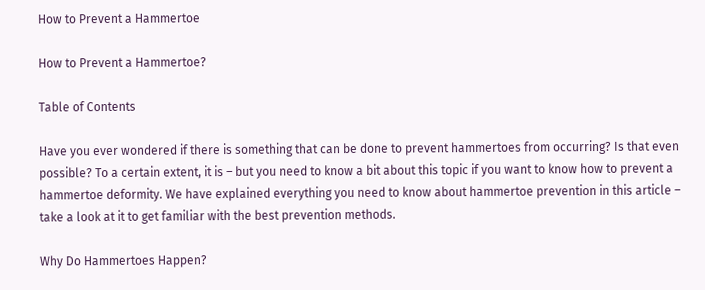How to Prevent a Hammertoe

How to Prevent a Hammertoe?

Table of Contents

Have you ever wondered if there is something that can be done to prevent hammertoes from occurring? Is that even possible? To a certain extent, it is – but you need to know a bit about this topic if you want to know how to prevent a hammertoe deformity. We have explained everything you need to know about hammertoe prevention in this article – take a look at it to get familiar with the best prevention methods.

Why Do Hammertoes Happen?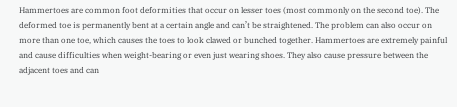Hammertoes are common foot deformities that occur on lesser toes (most commonly on the second toe). The deformed toe is permanently bent at a certain angle and can’t be straightened. The problem can also occur on more than one toe, which causes the toes to look clawed or bunched together. Hammertoes are extremely painful and cause difficulties when weight-bearing or even just wearing shoes. They also cause pressure between the adjacent toes and can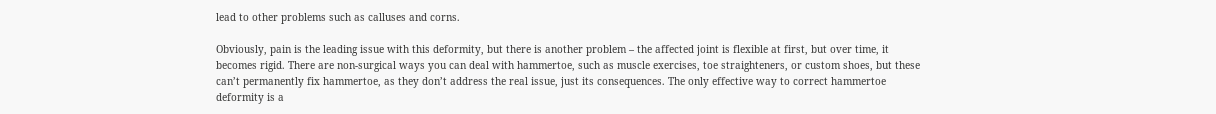lead to other problems such as calluses and corns.

Obviously, pain is the leading issue with this deformity, but there is another problem – the affected joint is flexible at first, but over time, it becomes rigid. There are non-surgical ways you can deal with hammertoe, such as muscle exercises, toe straighteners, or custom shoes, but these can’t permanently fix hammertoe, as they don’t address the real issue, just its consequences. The only effective way to correct hammertoe deformity is a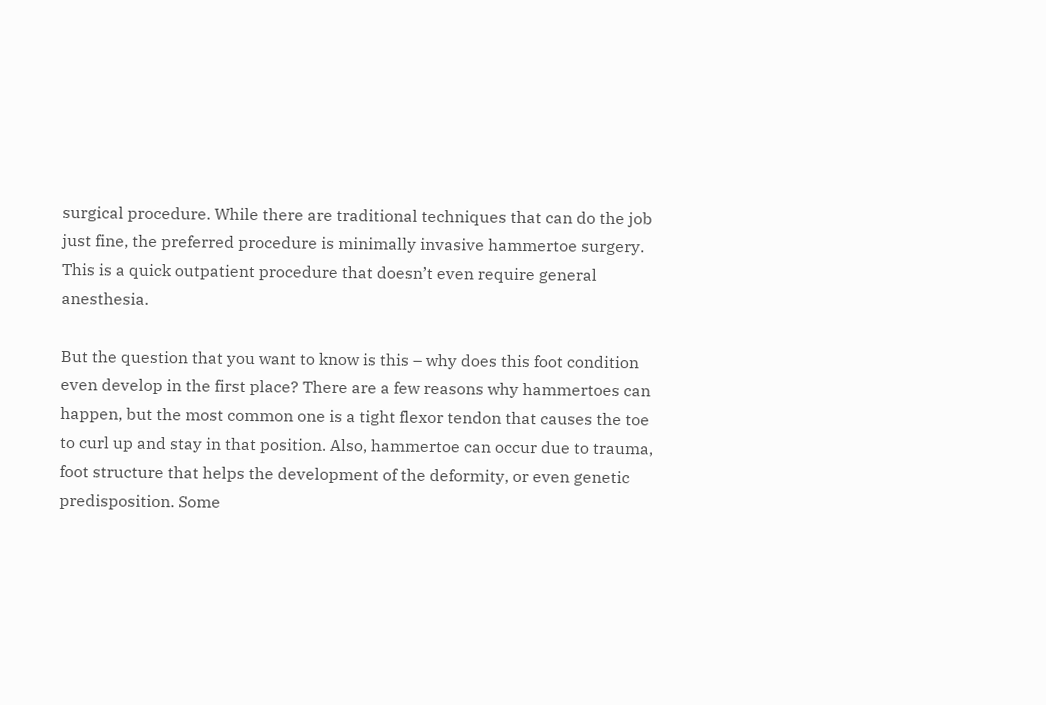surgical procedure. While there are traditional techniques that can do the job just fine, the preferred procedure is minimally invasive hammertoe surgery. This is a quick outpatient procedure that doesn’t even require general anesthesia.

But the question that you want to know is this – why does this foot condition even develop in the first place? There are a few reasons why hammertoes can happen, but the most common one is a tight flexor tendon that causes the toe to curl up and stay in that position. Also, hammertoe can occur due to trauma, foot structure that helps the development of the deformity, or even genetic predisposition. Some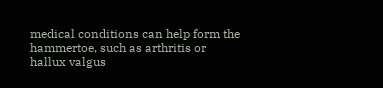medical conditions can help form the hammertoe, such as arthritis or hallux valgus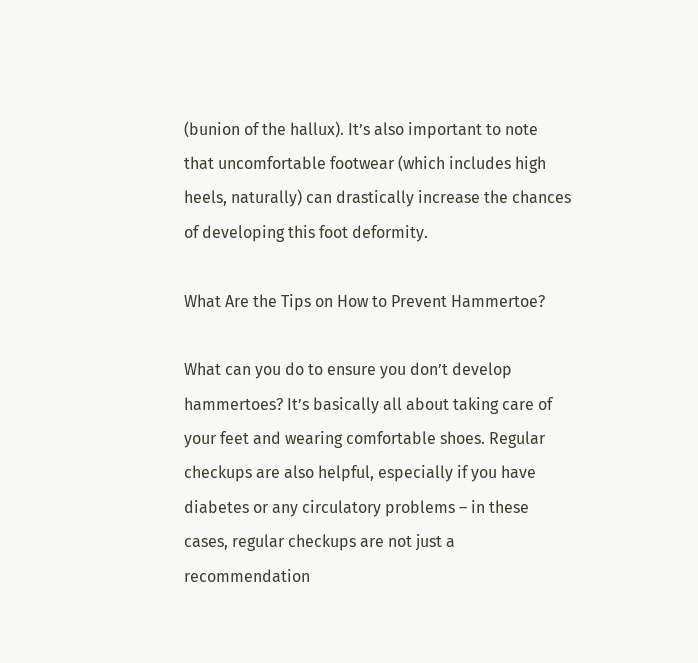(bunion of the hallux). It’s also important to note that uncomfortable footwear (which includes high heels, naturally) can drastically increase the chances of developing this foot deformity.

What Are the Tips on How to Prevent Hammertoe?

What can you do to ensure you don’t develop hammertoes? It’s basically all about taking care of your feet and wearing comfortable shoes. Regular checkups are also helpful, especially if you have diabetes or any circulatory problems – in these cases, regular checkups are not just a recommendation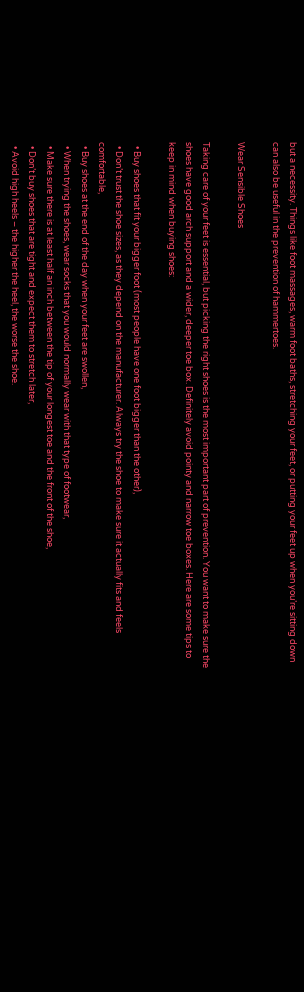but a necessity. Things like foot massages, warm foot baths, stretching your feet, or putting your feet up when you’re sitting down can also be useful in the prevention of hammertoes.

Wear Sensible Shoes

Taking care of your feet is essential, but picking the right shoes is the most important part of prevention. You want to make sure the shoes have good arch support and a wider, deeper toe box. Definitely avoid pointy and narrow toe boxes. Here are some tips to keep in mind when buying shoes:

  • Buy shoes that fit your bigger foot (most people have one foot bigger than the other),
  • Don’t trust the shoe sizes, as they depend on the manufacturer. Always try the shoe to make sure it actually fits and feels comfortable,
  • Buy shoes at the end of the day when your feet are swollen,
  • When trying the shoes, wear socks that you would normally wear with that type of footwear,
  • Make sure there is at least half an inch between the tip of your longest toe and the front of the shoe,
  • Don’t buy shoes that are tight and expect them to stretch later,
  • Avoid high heels – the higher the heel, the worse the shoe.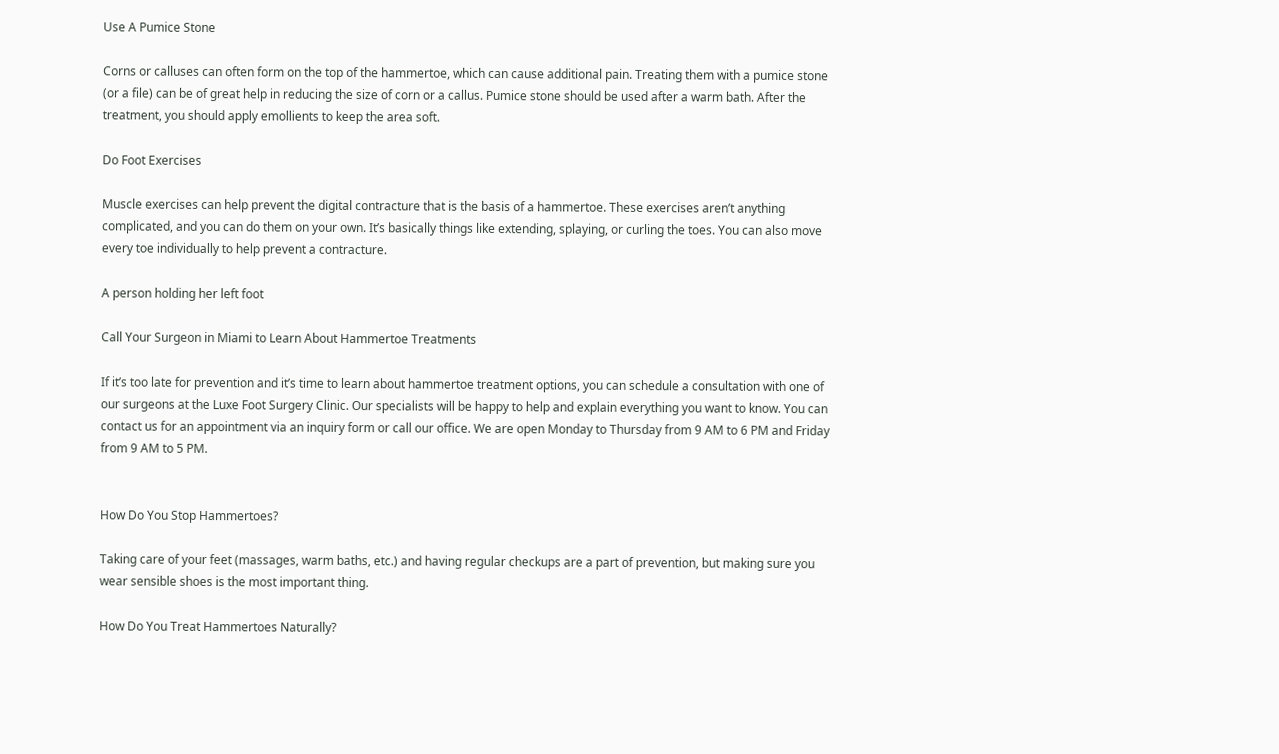Use A Pumice Stone

Corns or calluses can often form on the top of the hammertoe, which can cause additional pain. Treating them with a pumice stone (or a file) can be of great help in reducing the size of corn or a callus. Pumice stone should be used after a warm bath. After the treatment, you should apply emollients to keep the area soft.

Do Foot Exercises

Muscle exercises can help prevent the digital contracture that is the basis of a hammertoe. These exercises aren’t anything complicated, and you can do them on your own. It’s basically things like extending, splaying, or curling the toes. You can also move every toe individually to help prevent a contracture.

A person holding her left foot

Call Your Surgeon in Miami to Learn About Hammertoe Treatments

If it’s too late for prevention and it’s time to learn about hammertoe treatment options, you can schedule a consultation with one of our surgeons at the Luxe Foot Surgery Clinic. Our specialists will be happy to help and explain everything you want to know. You can contact us for an appointment via an inquiry form or call our office. We are open Monday to Thursday from 9 AM to 6 PM and Friday from 9 AM to 5 PM.


How Do You Stop Hammertoes?

Taking care of your feet (massages, warm baths, etc.) and having regular checkups are a part of prevention, but making sure you wear sensible shoes is the most important thing.

How Do You Treat Hammertoes Naturally?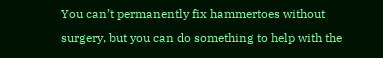You can’t permanently fix hammertoes without surgery, but you can do something to help with the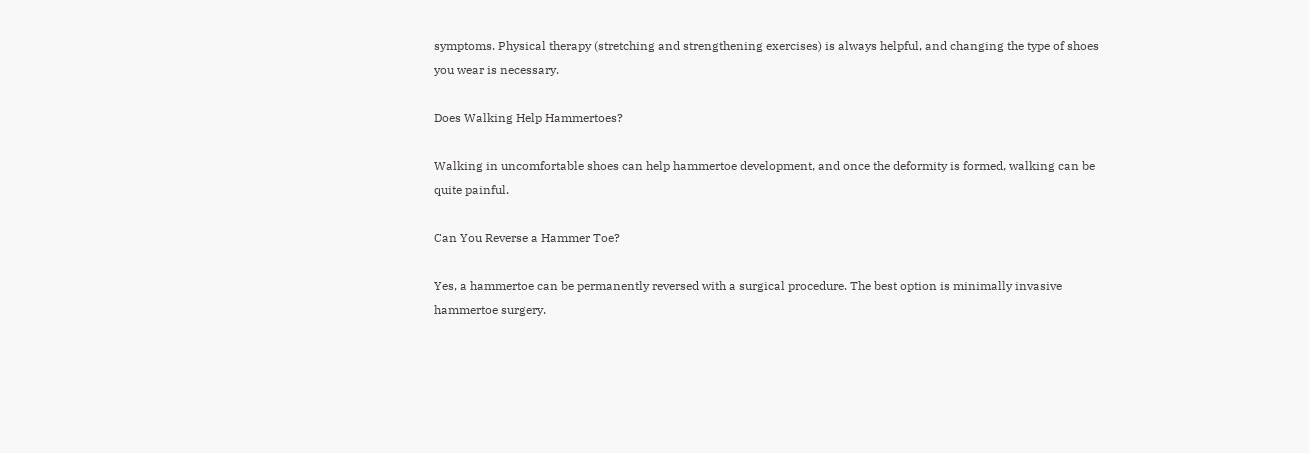symptoms. Physical therapy (stretching and strengthening exercises) is always helpful, and changing the type of shoes you wear is necessary.

Does Walking Help Hammertoes?

Walking in uncomfortable shoes can help hammertoe development, and once the deformity is formed, walking can be quite painful.

Can You Reverse a Hammer Toe?

Yes, a hammertoe can be permanently reversed with a surgical procedure. The best option is minimally invasive hammertoe surgery.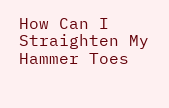How Can I Straighten My Hammer Toes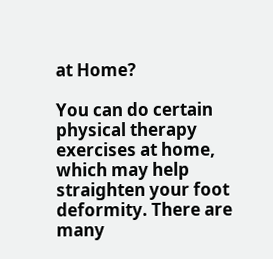at Home?

You can do certain physical therapy exercises at home, which may help straighten your foot deformity. There are many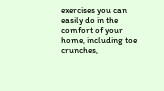exercises you can easily do in the comfort of your home, including toe crunches,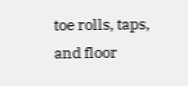toe rolls, taps, and floor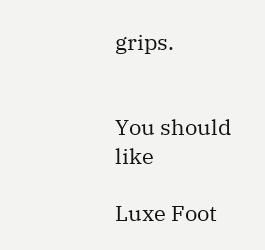grips.


You should like

Luxe Foot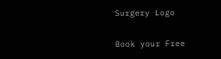Surgery Logo

Book your Free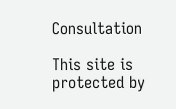Consultation

This site is protected by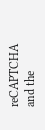reCAPTCHA and the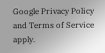Google Privacy Policy and Terms of Service apply.